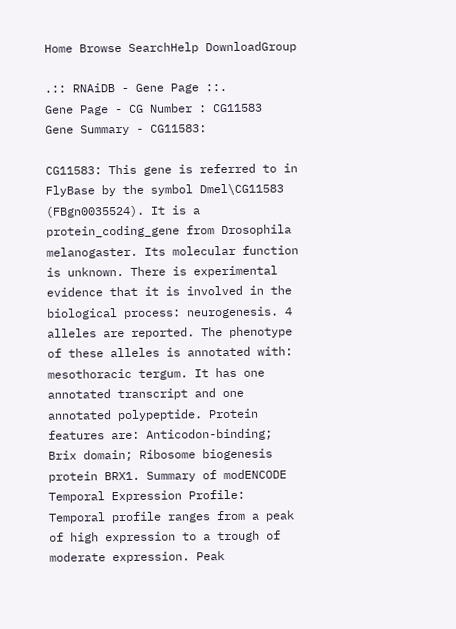Home Browse SearchHelp DownloadGroup

.:: RNAiDB - Gene Page ::.
Gene Page - CG Number : CG11583
Gene Summary - CG11583:

CG11583: This gene is referred to in FlyBase by the symbol Dmel\CG11583 (FBgn0035524). It is a protein_coding_gene from Drosophila melanogaster. Its molecular function is unknown. There is experimental evidence that it is involved in the biological process: neurogenesis. 4 alleles are reported. The phenotype of these alleles is annotated with: mesothoracic tergum. It has one annotated transcript and one annotated polypeptide. Protein features are: Anticodon-binding; Brix domain; Ribosome biogenesis protein BRX1. Summary of modENCODE Temporal Expression Profile: Temporal profile ranges from a peak of high expression to a trough of moderate expression. Peak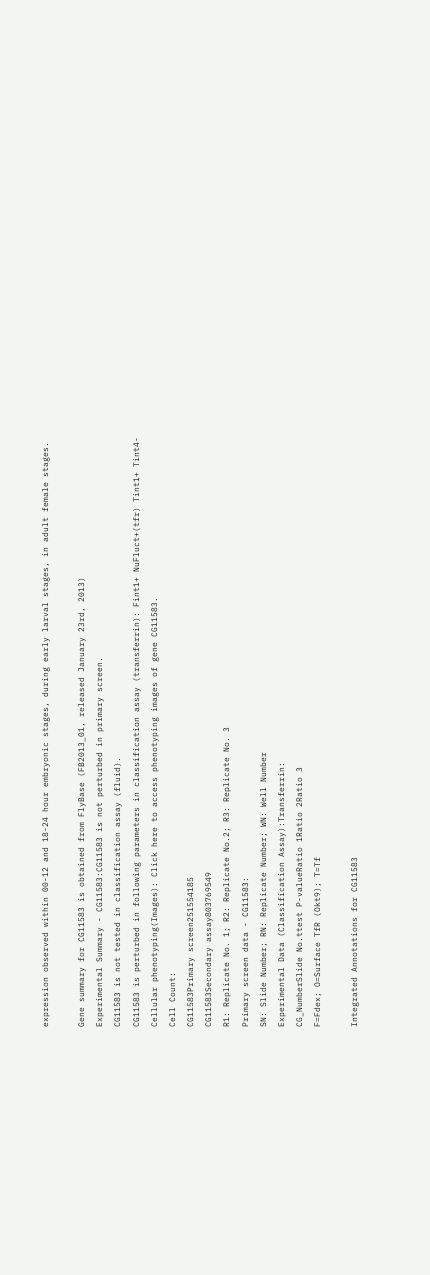expression observed within 00-12 and 18-24 hour embryonic stages, during early larval stages, in adult female stages.

Gene summary for CG11583 is obtained from FlyBase (FB2013_01, released January 23rd, 2013)
Experimental Summary - CG11583:CG11583 is not perturbed in primary screen.
CG11583 is not tested in classification assay (fluid).
CG11583 is perturbed in following parameters in classification assay (transferrin): Fint1+ NuFluct+(tfr) Tint1+ Tint4-
Cellular phenotyping(Images): Click here to access phenotyping images of gene CG11583.
Cell Count:
CG11583Primary screen251554185
CG11583Secondary assay803769549
R1: Replicate No. 1; R2: Replicate No.2; R3: Replicate No. 3
Primary screen data - CG11583:
SN: Slide Number; RN: Replicate Number; WN: Well Number
Experimental Data (Classification Assay):Transferrin:
CG_NumberSlide No.ttest P-valueRatio 1Ratio 2Ratio 3
F=Fdex; O=Surface TfR (Okt9); T=Tf

Integrated Annotations for CG11583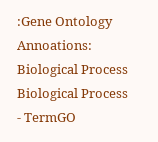:Gene Ontology Annoations: Biological Process
Biological Process - TermGO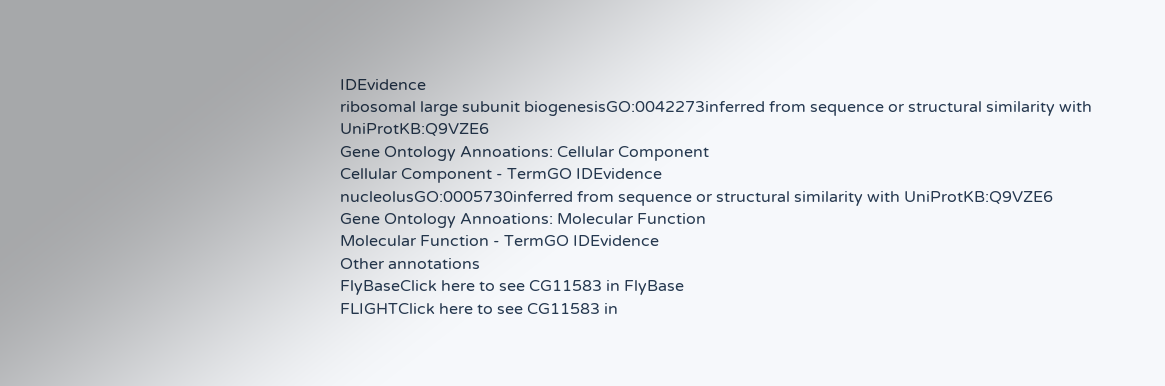IDEvidence
ribosomal large subunit biogenesisGO:0042273inferred from sequence or structural similarity with UniProtKB:Q9VZE6
Gene Ontology Annoations: Cellular Component
Cellular Component - TermGO IDEvidence
nucleolusGO:0005730inferred from sequence or structural similarity with UniProtKB:Q9VZE6
Gene Ontology Annoations: Molecular Function
Molecular Function - TermGO IDEvidence
Other annotations
FlyBaseClick here to see CG11583 in FlyBase
FLIGHTClick here to see CG11583 in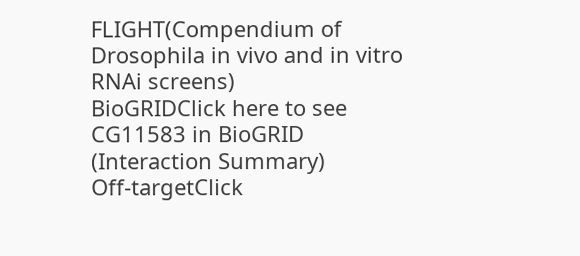FLIGHT(Compendium of Drosophila in vivo and in vitro RNAi screens)
BioGRIDClick here to see CG11583 in BioGRID (Interaction Summary)
Off-targetClick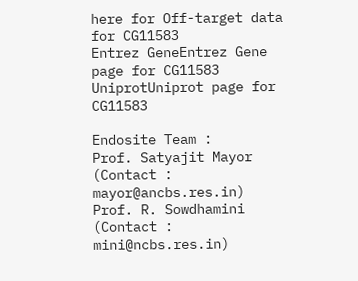here for Off-target data for CG11583
Entrez GeneEntrez Gene page for CG11583
UniprotUniprot page for CG11583

Endosite Team :
Prof. Satyajit Mayor (Contact : mayor@ancbs.res.in)
Prof. R. Sowdhamini (Contact : mini@ncbs.res.in)